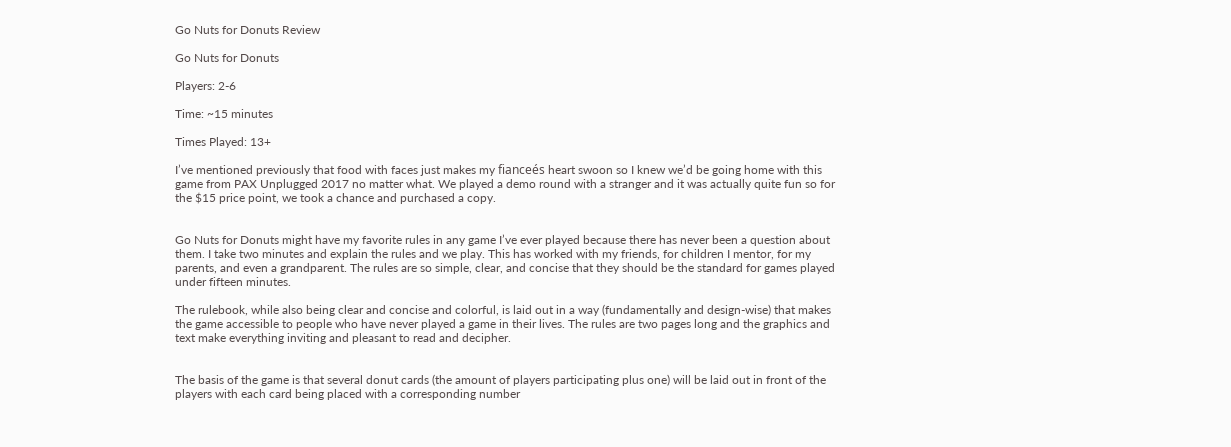Go Nuts for Donuts Review

Go Nuts for Donuts

Players: 2-6

Time: ~15 minutes

Times Played: 13+

I’ve mentioned previously that food with faces just makes my fianceés heart swoon so I knew we’d be going home with this game from PAX Unplugged 2017 no matter what. We played a demo round with a stranger and it was actually quite fun so for the $15 price point, we took a chance and purchased a copy.


Go Nuts for Donuts might have my favorite rules in any game I’ve ever played because there has never been a question about them. I take two minutes and explain the rules and we play. This has worked with my friends, for children I mentor, for my parents, and even a grandparent. The rules are so simple, clear, and concise that they should be the standard for games played under fifteen minutes.

The rulebook, while also being clear and concise and colorful, is laid out in a way (fundamentally and design-wise) that makes the game accessible to people who have never played a game in their lives. The rules are two pages long and the graphics and text make everything inviting and pleasant to read and decipher.


The basis of the game is that several donut cards (the amount of players participating plus one) will be laid out in front of the players with each card being placed with a corresponding number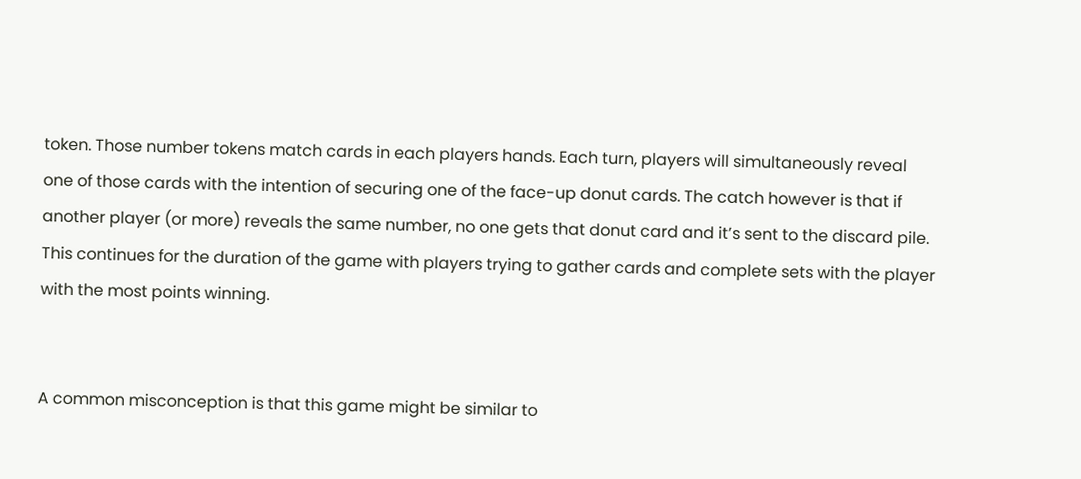token. Those number tokens match cards in each players hands. Each turn, players will simultaneously reveal one of those cards with the intention of securing one of the face-up donut cards. The catch however is that if another player (or more) reveals the same number, no one gets that donut card and it’s sent to the discard pile. This continues for the duration of the game with players trying to gather cards and complete sets with the player with the most points winning.


A common misconception is that this game might be similar to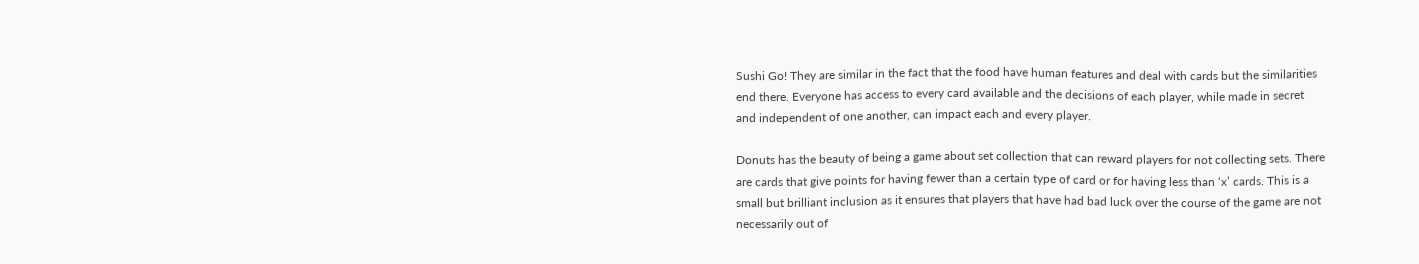Sushi Go! They are similar in the fact that the food have human features and deal with cards but the similarities end there. Everyone has access to every card available and the decisions of each player, while made in secret and independent of one another, can impact each and every player.

Donuts has the beauty of being a game about set collection that can reward players for not collecting sets. There are cards that give points for having fewer than a certain type of card or for having less than ‘x’ cards. This is a small but brilliant inclusion as it ensures that players that have had bad luck over the course of the game are not necessarily out of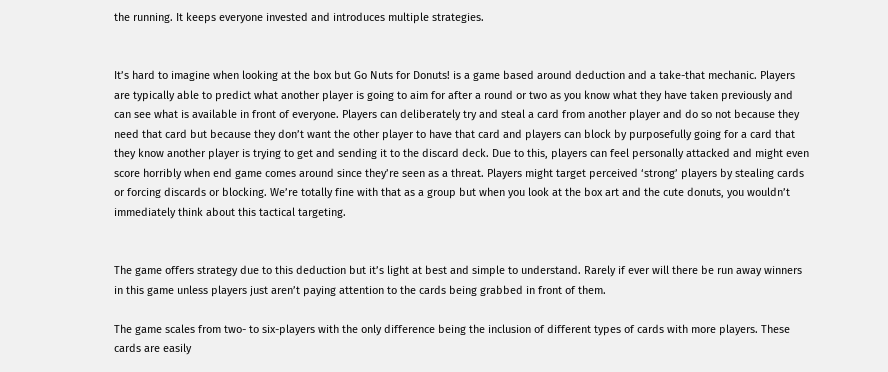the running. It keeps everyone invested and introduces multiple strategies.


It’s hard to imagine when looking at the box but Go Nuts for Donuts! is a game based around deduction and a take-that mechanic. Players are typically able to predict what another player is going to aim for after a round or two as you know what they have taken previously and can see what is available in front of everyone. Players can deliberately try and steal a card from another player and do so not because they need that card but because they don’t want the other player to have that card and players can block by purposefully going for a card that they know another player is trying to get and sending it to the discard deck. Due to this, players can feel personally attacked and might even score horribly when end game comes around since they’re seen as a threat. Players might target perceived ‘strong’ players by stealing cards or forcing discards or blocking. We’re totally fine with that as a group but when you look at the box art and the cute donuts, you wouldn’t immediately think about this tactical targeting.


The game offers strategy due to this deduction but it’s light at best and simple to understand. Rarely if ever will there be run away winners in this game unless players just aren’t paying attention to the cards being grabbed in front of them.

The game scales from two- to six-players with the only difference being the inclusion of different types of cards with more players. These cards are easily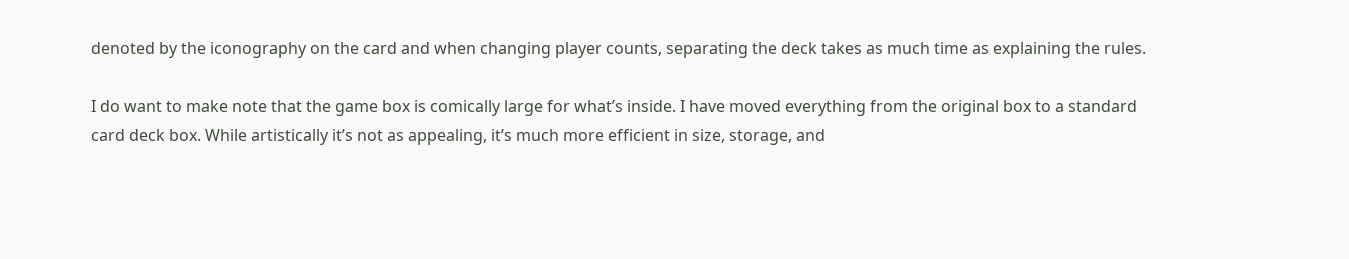denoted by the iconography on the card and when changing player counts, separating the deck takes as much time as explaining the rules.

I do want to make note that the game box is comically large for what’s inside. I have moved everything from the original box to a standard card deck box. While artistically it’s not as appealing, it’s much more efficient in size, storage, and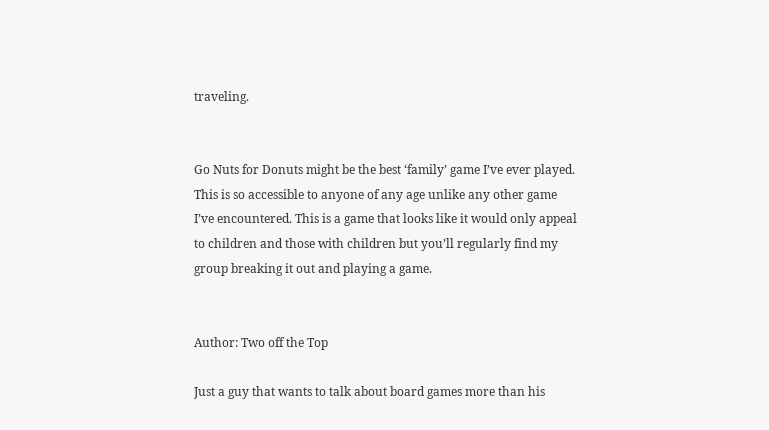traveling.


Go Nuts for Donuts might be the best ‘family’ game I’ve ever played. This is so accessible to anyone of any age unlike any other game I’ve encountered. This is a game that looks like it would only appeal to children and those with children but you’ll regularly find my group breaking it out and playing a game.


Author: Two off the Top

Just a guy that wants to talk about board games more than his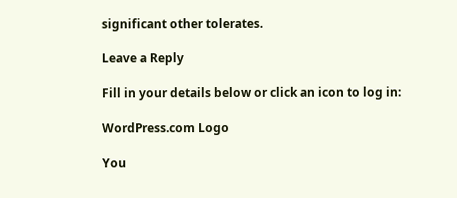significant other tolerates.

Leave a Reply

Fill in your details below or click an icon to log in:

WordPress.com Logo

You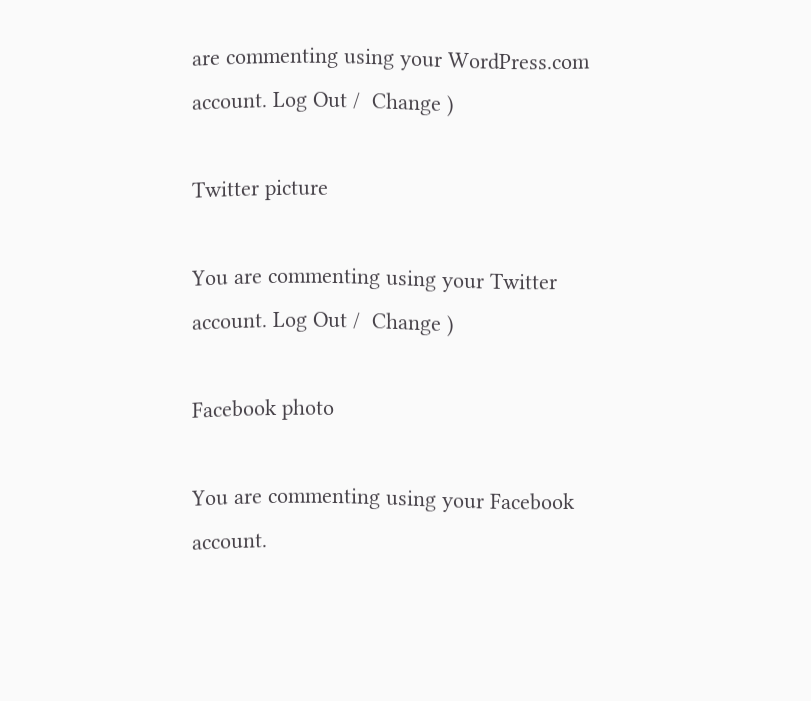are commenting using your WordPress.com account. Log Out /  Change )

Twitter picture

You are commenting using your Twitter account. Log Out /  Change )

Facebook photo

You are commenting using your Facebook account.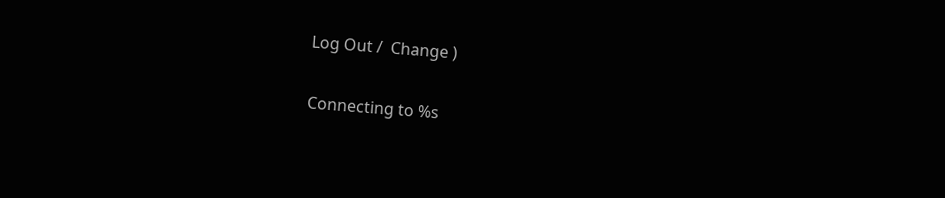Log Out /  Change )

Connecting to %s